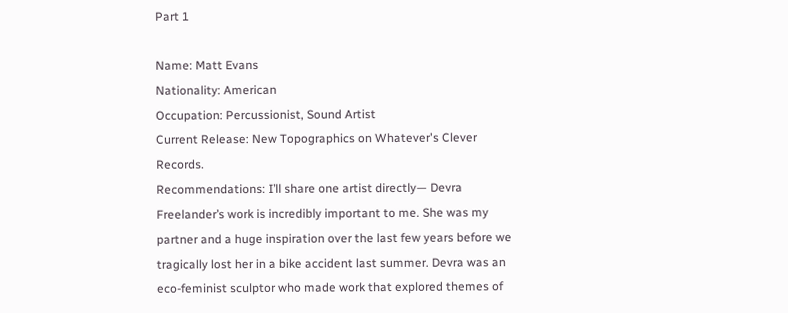Part 1

Name: Matt Evans
Nationality: American
Occupation: Percussionist, Sound Artist
Current Release: New Topographics on Whatever's Clever Records.
Recommendations: I’ll share one artist directly— Devra Freelander’s work is incredibly important to me. She was my partner and a huge inspiration over the last few years before we tragically lost her in a bike accident last summer. Devra was an eco-feminist sculptor who made work that explored themes of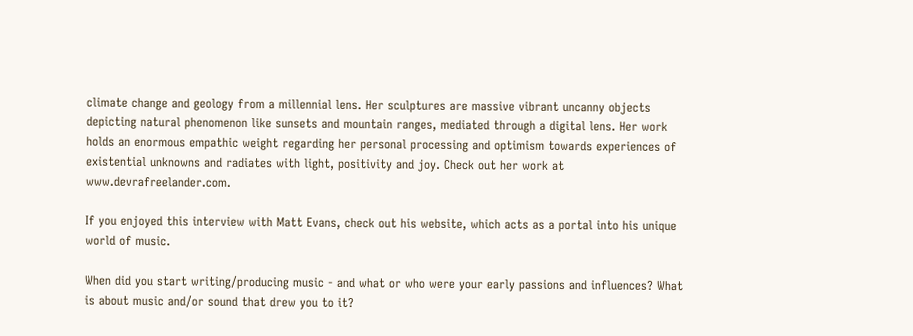climate change and geology from a millennial lens. Her sculptures are massive vibrant uncanny objects depicting natural phenomenon like sunsets and mountain ranges, mediated through a digital lens. Her work holds an enormous empathic weight regarding her personal processing and optimism towards experiences of existential unknowns and radiates with light, positivity and joy. Check out her work at www.devrafreelander.com.

If you enjoyed this interview with Matt Evans, check out his website, which acts as a portal into his unique world of music.

When did you start writing/producing music - and what or who were your early passions and influences? What is about music and/or sound that drew you to it?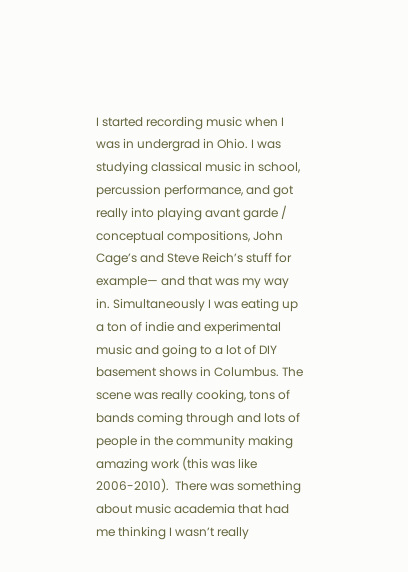I started recording music when I was in undergrad in Ohio. I was studying classical music in school, percussion performance, and got really into playing avant garde / conceptual compositions, John Cage’s and Steve Reich’s stuff for example— and that was my way in. Simultaneously I was eating up a ton of indie and experimental music and going to a lot of DIY basement shows in Columbus. The scene was really cooking, tons of bands coming through and lots of people in the community making amazing work (this was like 2006-2010).  There was something about music academia that had me thinking I wasn’t really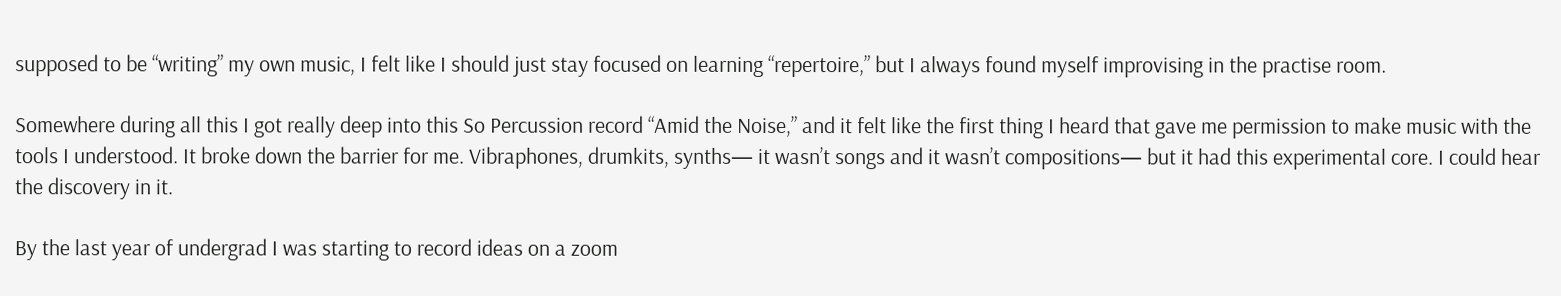supposed to be “writing” my own music, I felt like I should just stay focused on learning “repertoire,” but I always found myself improvising in the practise room.

Somewhere during all this I got really deep into this So Percussion record “Amid the Noise,” and it felt like the first thing I heard that gave me permission to make music with the tools I understood. It broke down the barrier for me. Vibraphones, drumkits, synths— it wasn’t songs and it wasn’t compositions— but it had this experimental core. I could hear the discovery in it.

By the last year of undergrad I was starting to record ideas on a zoom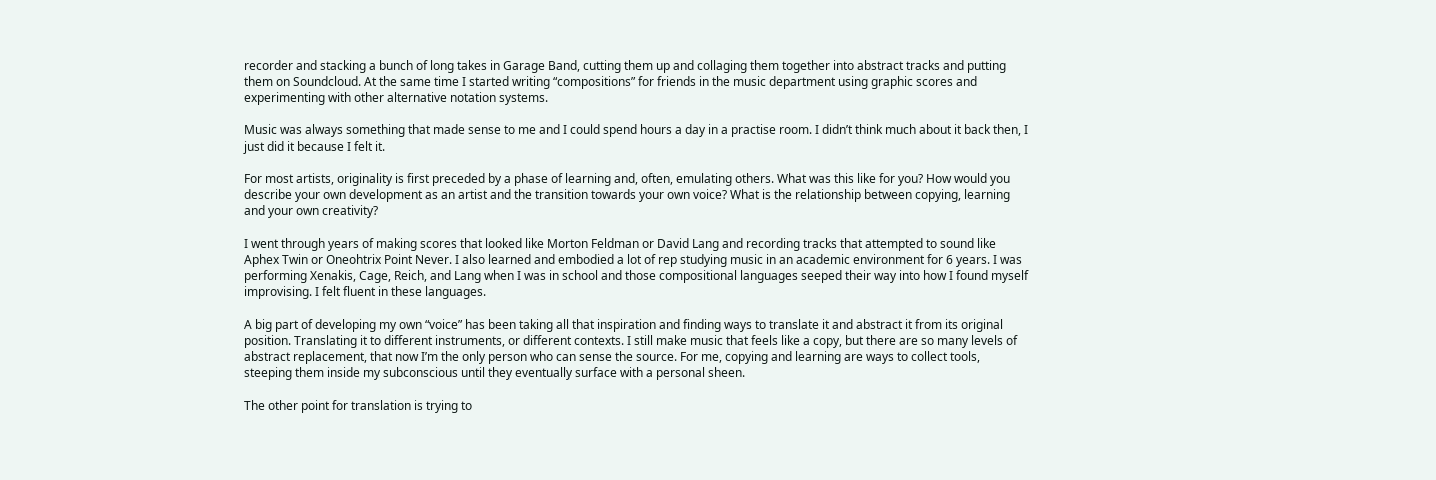recorder and stacking a bunch of long takes in Garage Band, cutting them up and collaging them together into abstract tracks and putting them on Soundcloud. At the same time I started writing “compositions” for friends in the music department using graphic scores and experimenting with other alternative notation systems.

Music was always something that made sense to me and I could spend hours a day in a practise room. I didn’t think much about it back then, I just did it because I felt it.

For most artists, originality is first preceded by a phase of learning and, often, emulating others. What was this like for you? How would you describe your own development as an artist and the transition towards your own voice? What is the relationship between copying, learning and your own creativity?

I went through years of making scores that looked like Morton Feldman or David Lang and recording tracks that attempted to sound like Aphex Twin or Oneohtrix Point Never. I also learned and embodied a lot of rep studying music in an academic environment for 6 years. I was performing Xenakis, Cage, Reich, and Lang when I was in school and those compositional languages seeped their way into how I found myself improvising. I felt fluent in these languages.

A big part of developing my own “voice” has been taking all that inspiration and finding ways to translate it and abstract it from its original position. Translating it to different instruments, or different contexts. I still make music that feels like a copy, but there are so many levels of abstract replacement, that now I’m the only person who can sense the source. For me, copying and learning are ways to collect tools, steeping them inside my subconscious until they eventually surface with a personal sheen.

The other point for translation is trying to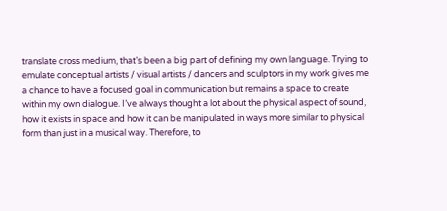translate cross medium, that’s been a big part of defining my own language. Trying to emulate conceptual artists / visual artists / dancers and sculptors in my work gives me a chance to have a focused goal in communication but remains a space to create within my own dialogue. I’ve always thought a lot about the physical aspect of sound, how it exists in space and how it can be manipulated in ways more similar to physical form than just in a musical way. Therefore, to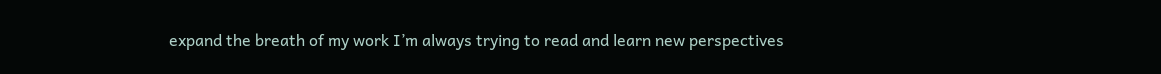expand the breath of my work I’m always trying to read and learn new perspectives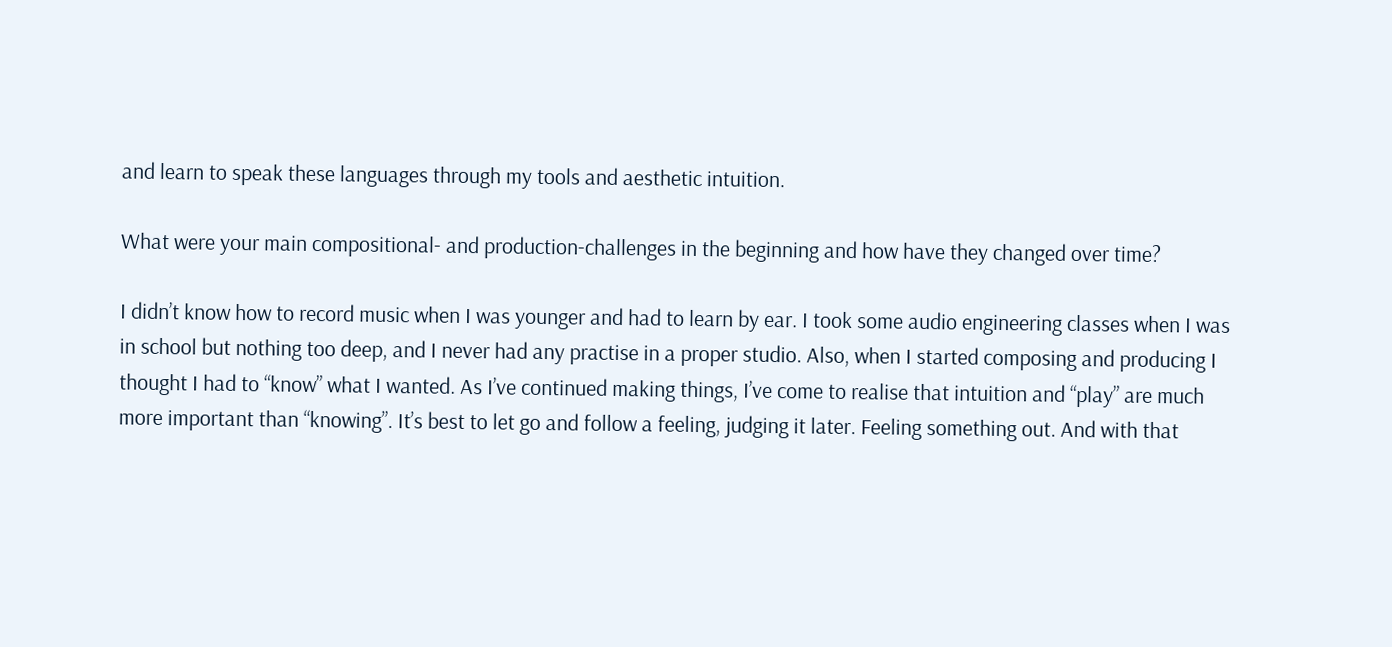and learn to speak these languages through my tools and aesthetic intuition.

What were your main compositional- and production-challenges in the beginning and how have they changed over time?

I didn’t know how to record music when I was younger and had to learn by ear. I took some audio engineering classes when I was in school but nothing too deep, and I never had any practise in a proper studio. Also, when I started composing and producing I thought I had to “know” what I wanted. As I’ve continued making things, I’ve come to realise that intuition and “play” are much more important than “knowing”. It’s best to let go and follow a feeling, judging it later. Feeling something out. And with that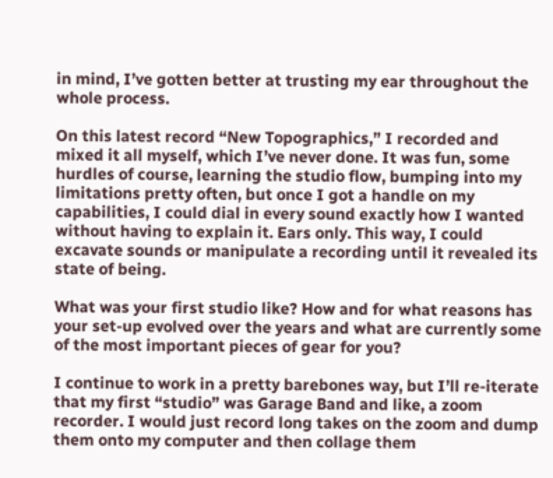in mind, I’ve gotten better at trusting my ear throughout the whole process.

On this latest record “New Topographics,” I recorded and mixed it all myself, which I’ve never done. It was fun, some hurdles of course, learning the studio flow, bumping into my limitations pretty often, but once I got a handle on my capabilities, I could dial in every sound exactly how I wanted without having to explain it. Ears only. This way, I could excavate sounds or manipulate a recording until it revealed its state of being.

What was your first studio like? How and for what reasons has your set-up evolved over the years and what are currently some of the most important pieces of gear for you?

I continue to work in a pretty barebones way, but I’ll re-iterate that my first “studio” was Garage Band and like, a zoom recorder. I would just record long takes on the zoom and dump them onto my computer and then collage them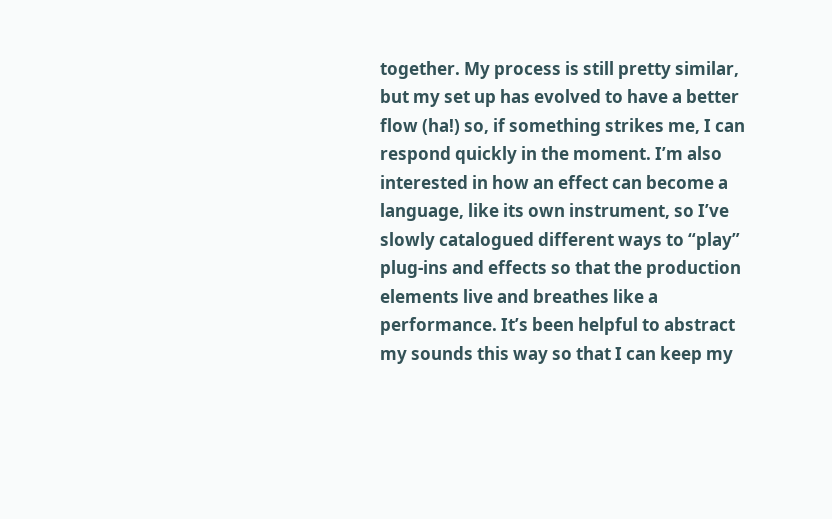together. My process is still pretty similar, but my set up has evolved to have a better flow (ha!) so, if something strikes me, I can respond quickly in the moment. I’m also interested in how an effect can become a language, like its own instrument, so I’ve slowly catalogued different ways to “play” plug-ins and effects so that the production elements live and breathes like a performance. It’s been helpful to abstract my sounds this way so that I can keep my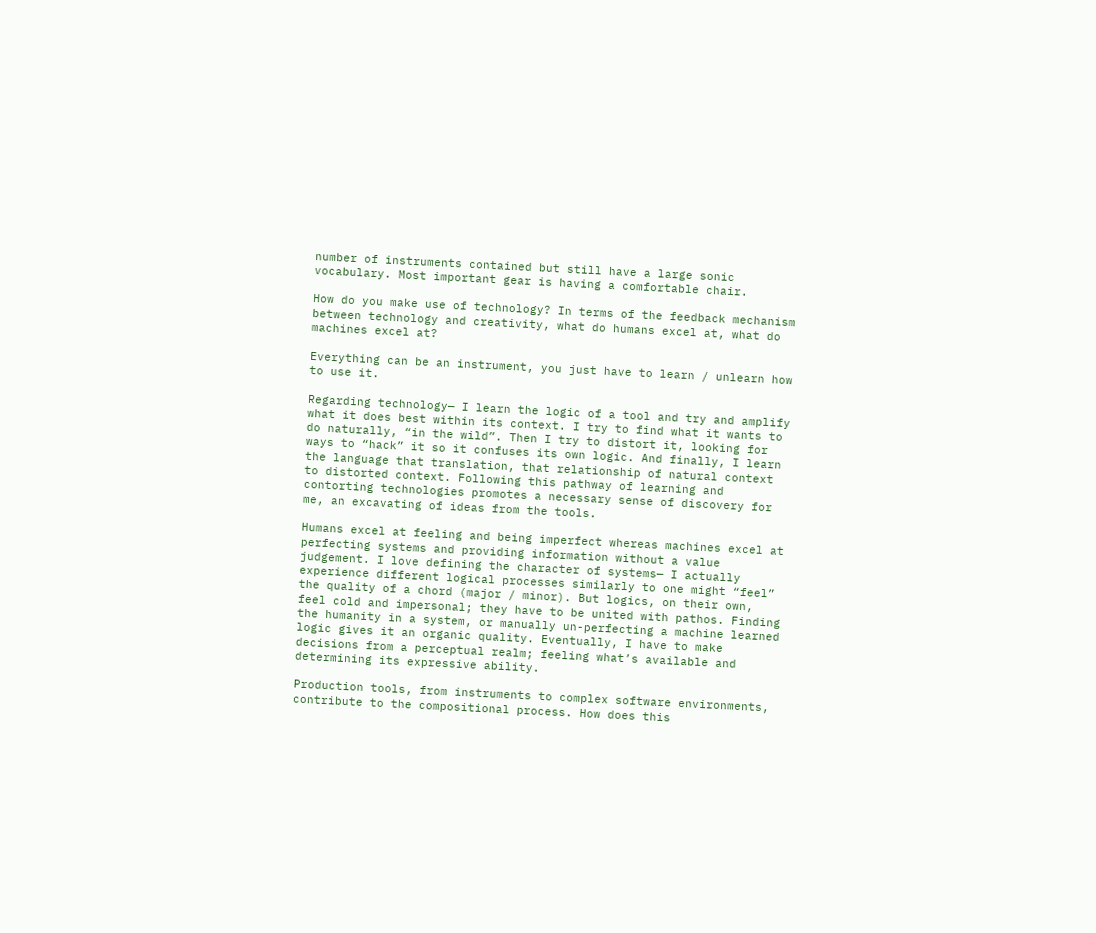number of instruments contained but still have a large sonic vocabulary. Most important gear is having a comfortable chair.

How do you make use of technology? In terms of the feedback mechanism between technology and creativity, what do humans excel at, what do machines excel at?

Everything can be an instrument, you just have to learn / unlearn how to use it.

Regarding technology— I learn the logic of a tool and try and amplify what it does best within its context. I try to find what it wants to do naturally, “in the wild”. Then I try to distort it, looking for ways to “hack” it so it confuses its own logic. And finally, I learn the language that translation, that relationship of natural context to distorted context. Following this pathway of learning and contorting technologies promotes a necessary sense of discovery for me, an excavating of ideas from the tools.

Humans excel at feeling and being imperfect whereas machines excel at perfecting systems and providing information without a value judgement. I love defining the character of systems— I actually experience different logical processes similarly to one might “feel” the quality of a chord (major / minor). But logics, on their own, feel cold and impersonal; they have to be united with pathos. Finding the humanity in a system, or manually un-perfecting a machine learned logic gives it an organic quality. Eventually, I have to make decisions from a perceptual realm; feeling what’s available and determining its expressive ability.

Production tools, from instruments to complex software environments, contribute to the compositional process. How does this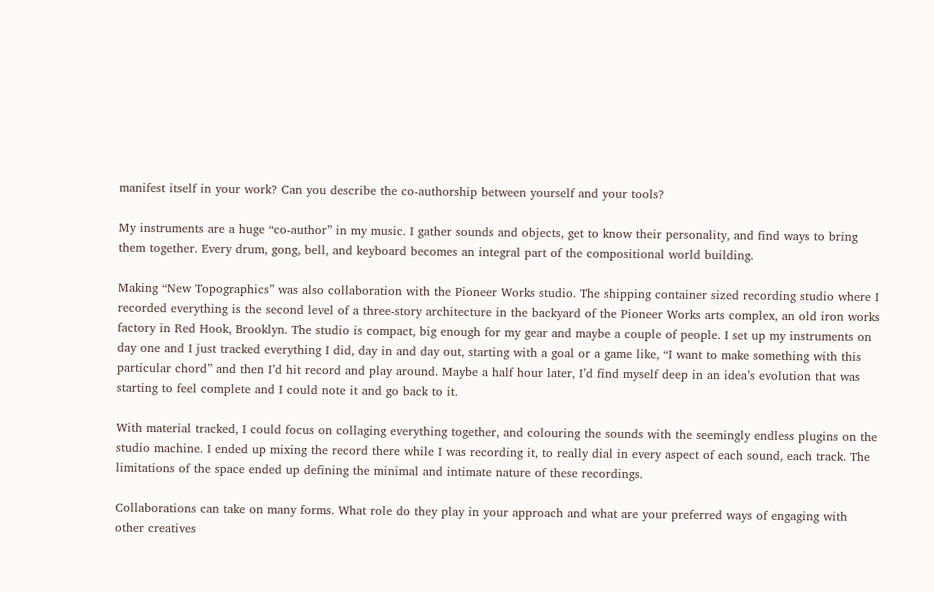manifest itself in your work? Can you describe the co-authorship between yourself and your tools?

My instruments are a huge “co-author” in my music. I gather sounds and objects, get to know their personality, and find ways to bring them together. Every drum, gong, bell, and keyboard becomes an integral part of the compositional world building.

Making “New Topographics” was also collaboration with the Pioneer Works studio. The shipping container sized recording studio where I recorded everything is the second level of a three-story architecture in the backyard of the Pioneer Works arts complex, an old iron works factory in Red Hook, Brooklyn. The studio is compact, big enough for my gear and maybe a couple of people. I set up my instruments on day one and I just tracked everything I did, day in and day out, starting with a goal or a game like, “I want to make something with this particular chord” and then I’d hit record and play around. Maybe a half hour later, I’d find myself deep in an idea’s evolution that was starting to feel complete and I could note it and go back to it.

With material tracked, I could focus on collaging everything together, and colouring the sounds with the seemingly endless plugins on the studio machine. I ended up mixing the record there while I was recording it, to really dial in every aspect of each sound, each track. The limitations of the space ended up defining the minimal and intimate nature of these recordings.

Collaborations can take on many forms. What role do they play in your approach and what are your preferred ways of engaging with other creatives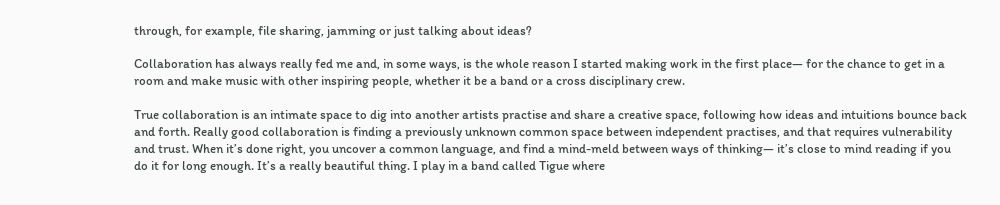through, for example, file sharing, jamming or just talking about ideas?

Collaboration has always really fed me and, in some ways, is the whole reason I started making work in the first place— for the chance to get in a room and make music with other inspiring people, whether it be a band or a cross disciplinary crew.

True collaboration is an intimate space to dig into another artists practise and share a creative space, following how ideas and intuitions bounce back and forth. Really good collaboration is finding a previously unknown common space between independent practises, and that requires vulnerability and trust. When it’s done right, you uncover a common language, and find a mind-meld between ways of thinking— it’s close to mind reading if you do it for long enough. It’s a really beautiful thing. I play in a band called Tigue where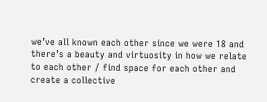we’ve all known each other since we were 18 and there’s a beauty and virtuosity in how we relate to each other / find space for each other and create a collective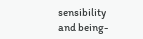sensibility and being-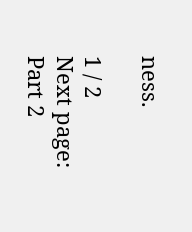ness.

1 / 2
Next page:
Part 2